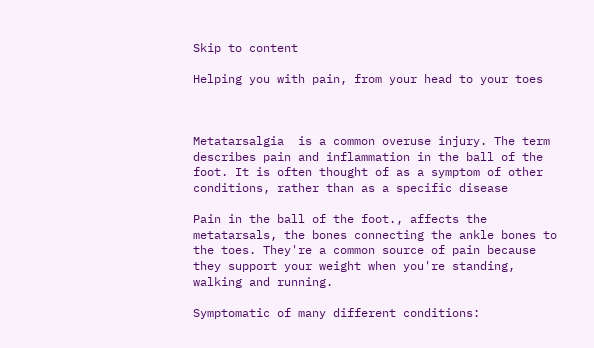Skip to content

Helping you with pain, from your head to your toes



Metatarsalgia  is a common overuse injury. The term describes pain and inflammation in the ball of the foot. It is often thought of as a symptom of other conditions, rather than as a specific disease

Pain in the ball of the foot., affects the metatarsals, the bones connecting the ankle bones to the toes. They're a common source of pain because they support your weight when you're standing, walking and running.

Symptomatic of many different conditions: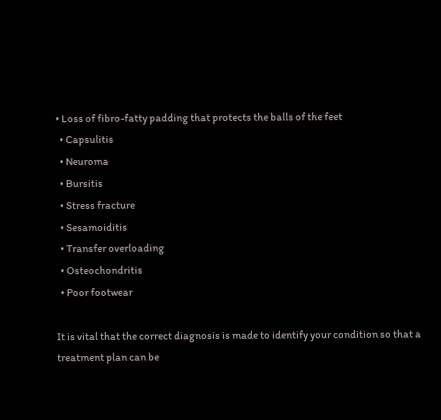• Loss of fibro-fatty padding that protects the balls of the feet
  • Capsulitis
  • Neuroma
  • Bursitis
  • Stress fracture
  • Sesamoiditis
  • Transfer overloading
  • Osteochondritis
  • Poor footwear

It is vital that the correct diagnosis is made to identify your condition so that a treatment plan can be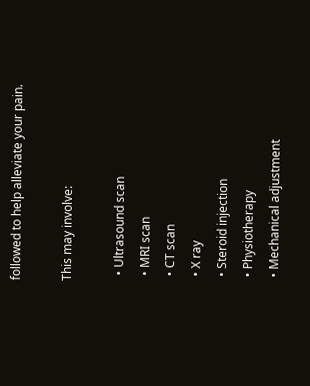followed to help alleviate your pain.

This may involve:

  • Ultrasound scan
  • MRI scan
  • CT scan
  • X ray
  • Steroid injection
  • Physiotherapy
  • Mechanical adjustment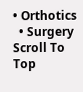• Orthotics
  • Surgery
Scroll To Top